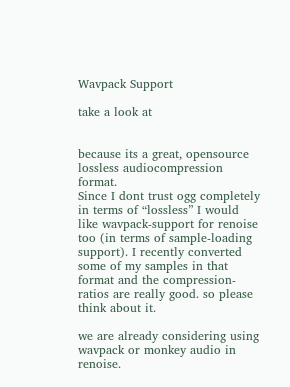Wavpack Support

take a look at


because its a great, opensource lossless audiocompression format.
Since I dont trust ogg completely in terms of “lossless” I would like wavpack-support for renoise too (in terms of sample-loading support). I recently converted some of my samples in that format and the compression-ratios are really good. so please think about it.

we are already considering using wavpack or monkey audio in renoise.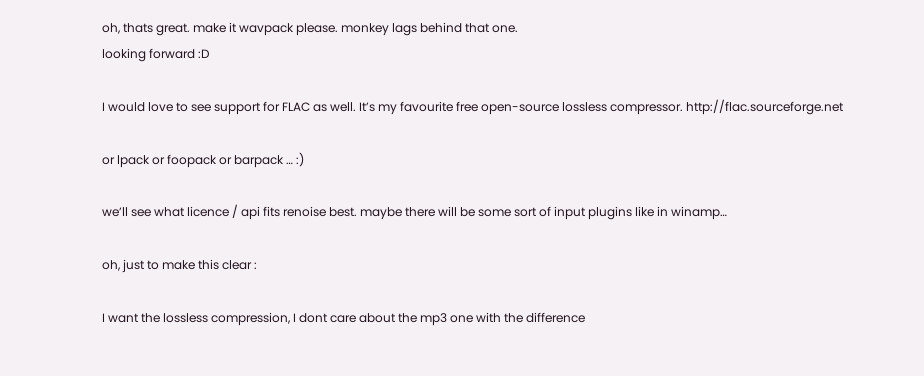oh, thats great. make it wavpack please. monkey lags behind that one.
looking forward :D

I would love to see support for FLAC as well. It’s my favourite free open-source lossless compressor. http://flac.sourceforge.net

or lpack or foopack or barpack … :)

we’ll see what licence / api fits renoise best. maybe there will be some sort of input plugins like in winamp…

oh, just to make this clear :

I want the lossless compression, I dont care about the mp3 one with the difference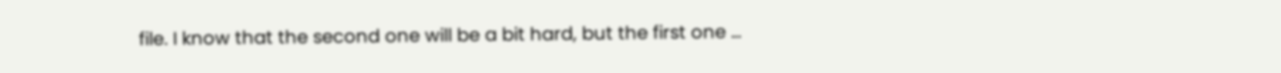file. I know that the second one will be a bit hard, but the first one …